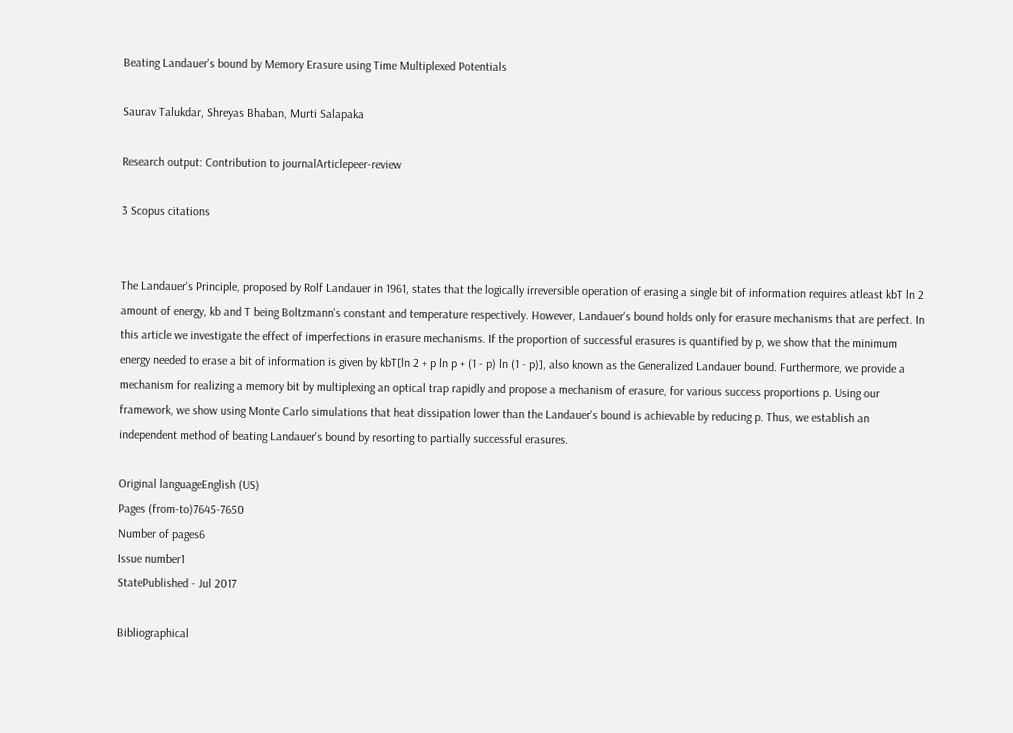Beating Landauer's bound by Memory Erasure using Time Multiplexed Potentials

Saurav Talukdar, Shreyas Bhaban, Murti Salapaka

Research output: Contribution to journalArticlepeer-review

3 Scopus citations


The Landauer's Principle, proposed by Rolf Landauer in 1961, states that the logically irreversible operation of erasing a single bit of information requires atleast kbT ln 2 amount of energy, kb and T being Boltzmann's constant and temperature respectively. However, Landauer's bound holds only for erasure mechanisms that are perfect. In this article we investigate the effect of imperfections in erasure mechanisms. If the proportion of successful erasures is quantified by p, we show that the minimum energy needed to erase a bit of information is given by kbT[ln 2 + p ln p + (1 - p) ln (1 - p)], also known as the Generalized Landauer bound. Furthermore, we provide a mechanism for realizing a memory bit by multiplexing an optical trap rapidly and propose a mechanism of erasure, for various success proportions p. Using our framework, we show using Monte Carlo simulations that heat dissipation lower than the Landauer's bound is achievable by reducing p. Thus, we establish an independent method of beating Landauer's bound by resorting to partially successful erasures.

Original languageEnglish (US)
Pages (from-to)7645-7650
Number of pages6
Issue number1
StatePublished - Jul 2017

Bibliographical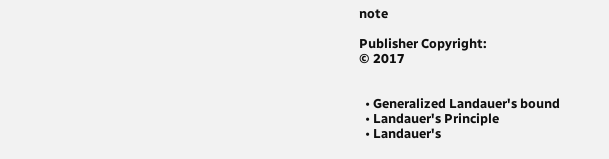note

Publisher Copyright:
© 2017


  • Generalized Landauer's bound
  • Landauer's Principle
  • Landauer's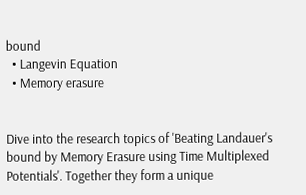bound
  • Langevin Equation
  • Memory erasure


Dive into the research topics of 'Beating Landauer's bound by Memory Erasure using Time Multiplexed Potentials'. Together they form a unique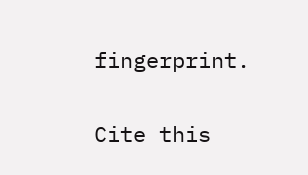fingerprint.

Cite this